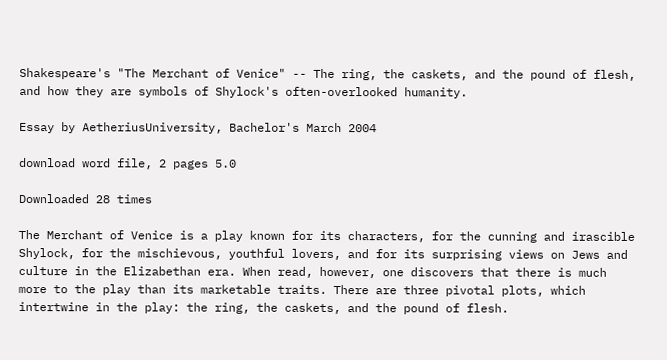Shakespeare's "The Merchant of Venice" -- The ring, the caskets, and the pound of flesh, and how they are symbols of Shylock's often-overlooked humanity.

Essay by AetheriusUniversity, Bachelor's March 2004

download word file, 2 pages 5.0

Downloaded 28 times

The Merchant of Venice is a play known for its characters, for the cunning and irascible Shylock, for the mischievous, youthful lovers, and for its surprising views on Jews and culture in the Elizabethan era. When read, however, one discovers that there is much more to the play than its marketable traits. There are three pivotal plots, which intertwine in the play: the ring, the caskets, and the pound of flesh.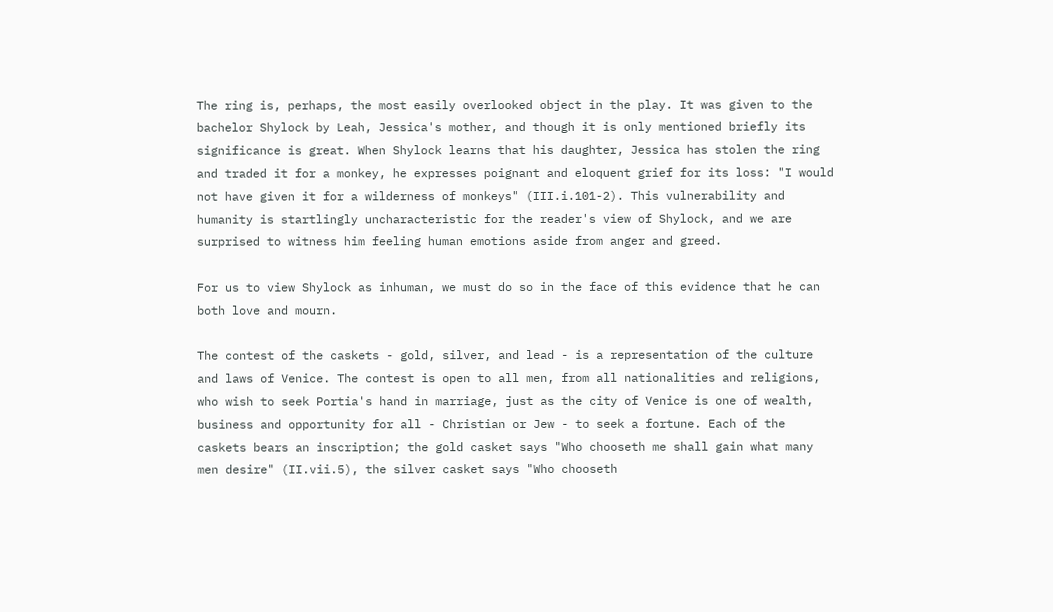The ring is, perhaps, the most easily overlooked object in the play. It was given to the bachelor Shylock by Leah, Jessica's mother, and though it is only mentioned briefly its significance is great. When Shylock learns that his daughter, Jessica has stolen the ring and traded it for a monkey, he expresses poignant and eloquent grief for its loss: "I would not have given it for a wilderness of monkeys" (III.i.101-2). This vulnerability and humanity is startlingly uncharacteristic for the reader's view of Shylock, and we are surprised to witness him feeling human emotions aside from anger and greed.

For us to view Shylock as inhuman, we must do so in the face of this evidence that he can both love and mourn.

The contest of the caskets - gold, silver, and lead - is a representation of the culture and laws of Venice. The contest is open to all men, from all nationalities and religions, who wish to seek Portia's hand in marriage, just as the city of Venice is one of wealth, business and opportunity for all - Christian or Jew - to seek a fortune. Each of the caskets bears an inscription; the gold casket says "Who chooseth me shall gain what many men desire" (II.vii.5), the silver casket says "Who chooseth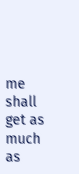me shall get as much as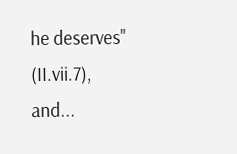he deserves" (II.vii.7), and...